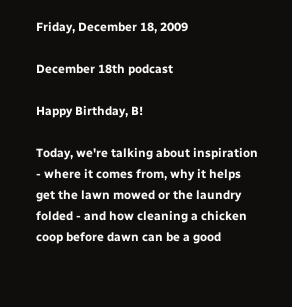Friday, December 18, 2009

December 18th podcast

Happy Birthday, B!

Today, we're talking about inspiration - where it comes from, why it helps get the lawn mowed or the laundry folded - and how cleaning a chicken coop before dawn can be a good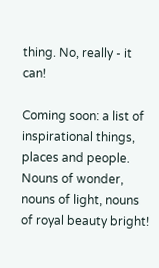thing. No, really - it can!

Coming soon: a list of inspirational things, places and people. Nouns of wonder, nouns of light, nouns of royal beauty bright!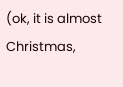(ok, it is almost Christmas,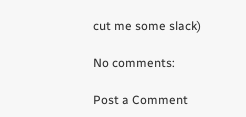cut me some slack)

No comments:

Post a Comment